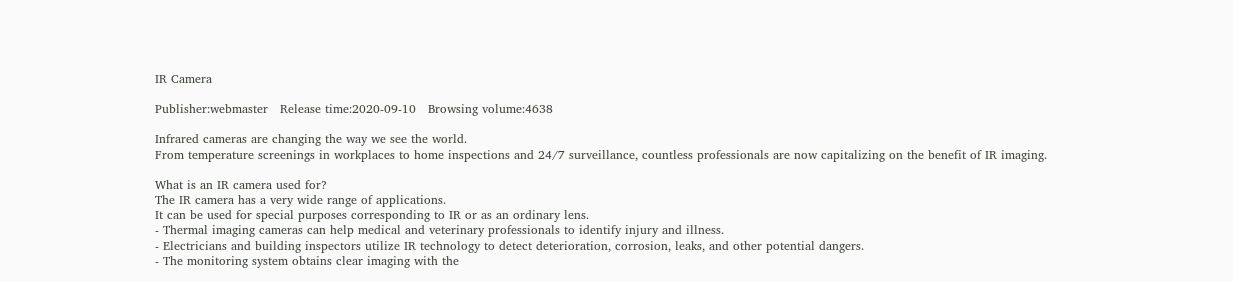IR Camera

Publisher:webmaster   Release time:2020-09-10   Browsing volume:4638

Infrared cameras are changing the way we see the world.
From temperature screenings in workplaces to home inspections and 24/7 surveillance, countless professionals are now capitalizing on the benefit of IR imaging.

What is an IR camera used for?
The IR camera has a very wide range of applications.
It can be used for special purposes corresponding to IR or as an ordinary lens.
- Thermal imaging cameras can help medical and veterinary professionals to identify injury and illness.
- Electricians and building inspectors utilize IR technology to detect deterioration, corrosion, leaks, and other potential dangers.
- The monitoring system obtains clear imaging with the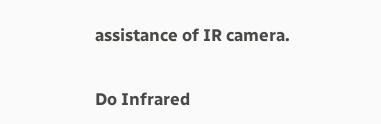assistance of IR camera.

Do Infrared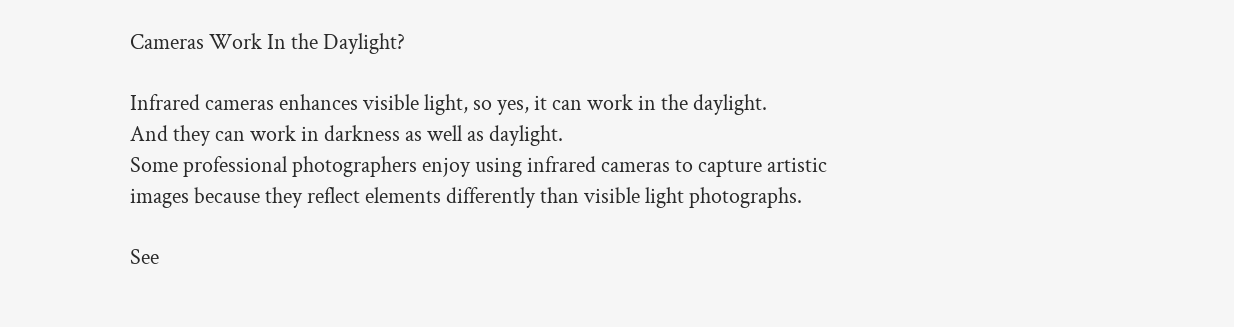Cameras Work In the Daylight?

Infrared cameras enhances visible light, so yes, it can work in the daylight.
And they can work in darkness as well as daylight.
Some professional photographers enjoy using infrared cameras to capture artistic images because they reflect elements differently than visible light photographs.

See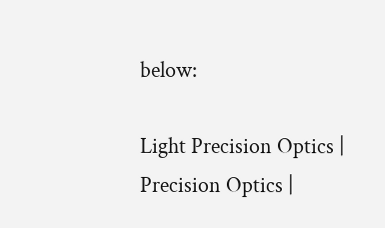below:

Light Precision Optics | Precision Optics |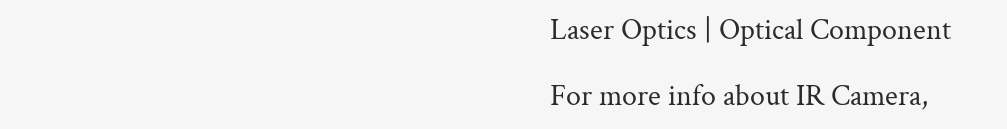Laser Optics | Optical Component

For more info about IR Camera,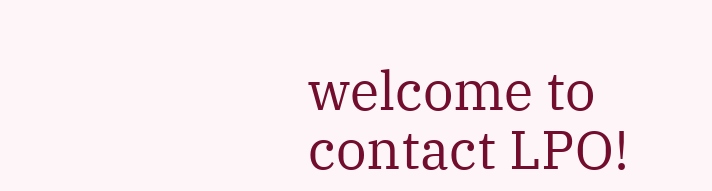welcome to contact LPO!